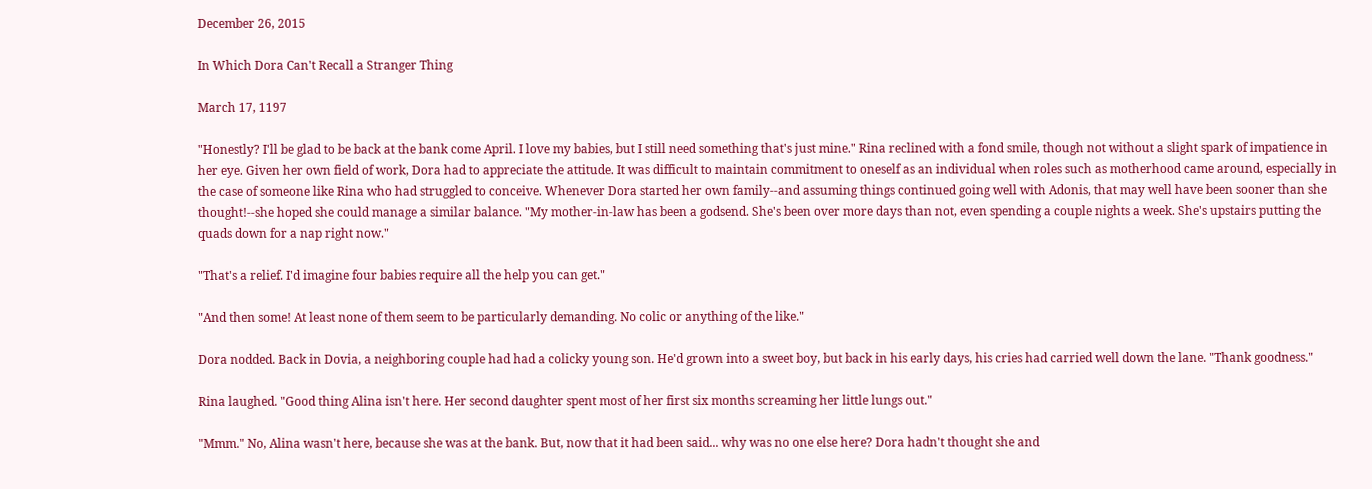December 26, 2015

In Which Dora Can't Recall a Stranger Thing

March 17, 1197

"Honestly? I'll be glad to be back at the bank come April. I love my babies, but I still need something that's just mine." Rina reclined with a fond smile, though not without a slight spark of impatience in her eye. Given her own field of work, Dora had to appreciate the attitude. It was difficult to maintain commitment to oneself as an individual when roles such as motherhood came around, especially in the case of someone like Rina who had struggled to conceive. Whenever Dora started her own family--and assuming things continued going well with Adonis, that may well have been sooner than she thought!--she hoped she could manage a similar balance. "My mother-in-law has been a godsend. She's been over more days than not, even spending a couple nights a week. She's upstairs putting the quads down for a nap right now."

"That's a relief. I'd imagine four babies require all the help you can get."

"And then some! At least none of them seem to be particularly demanding. No colic or anything of the like."

Dora nodded. Back in Dovia, a neighboring couple had had a colicky young son. He'd grown into a sweet boy, but back in his early days, his cries had carried well down the lane. "Thank goodness."

Rina laughed. "Good thing Alina isn't here. Her second daughter spent most of her first six months screaming her little lungs out."

"Mmm." No, Alina wasn't here, because she was at the bank. But, now that it had been said... why was no one else here? Dora hadn't thought she and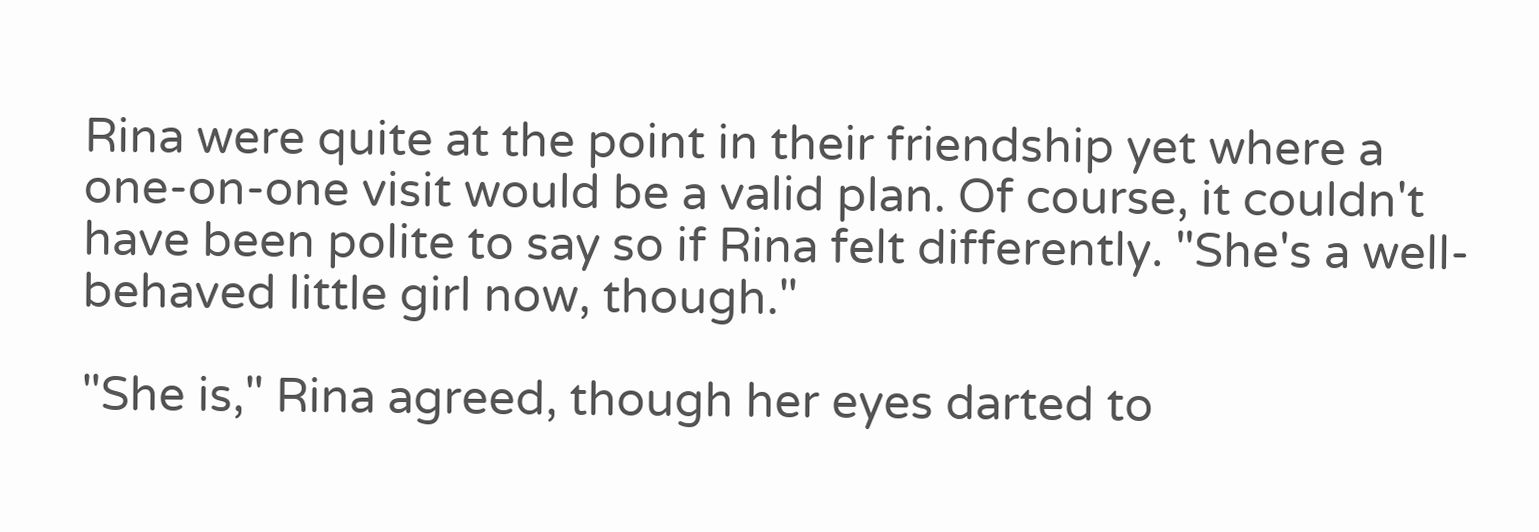Rina were quite at the point in their friendship yet where a one-on-one visit would be a valid plan. Of course, it couldn't have been polite to say so if Rina felt differently. "She's a well-behaved little girl now, though."

"She is," Rina agreed, though her eyes darted to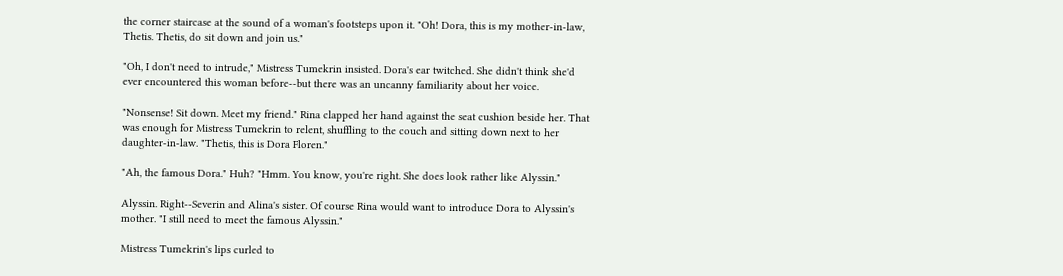the corner staircase at the sound of a woman's footsteps upon it. "Oh! Dora, this is my mother-in-law, Thetis. Thetis, do sit down and join us."

"Oh, I don't need to intrude," Mistress Tumekrin insisted. Dora's ear twitched. She didn't think she'd ever encountered this woman before--but there was an uncanny familiarity about her voice.

"Nonsense! Sit down. Meet my friend." Rina clapped her hand against the seat cushion beside her. That was enough for Mistress Tumekrin to relent, shuffling to the couch and sitting down next to her daughter-in-law. "Thetis, this is Dora Floren."

"Ah, the famous Dora." Huh? "Hmm. You know, you're right. She does look rather like Alyssin."

Alyssin. Right--Severin and Alina's sister. Of course Rina would want to introduce Dora to Alyssin's mother. "I still need to meet the famous Alyssin."

Mistress Tumekrin's lips curled to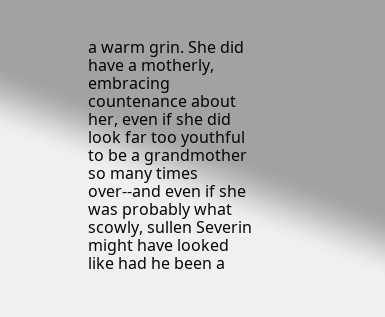a warm grin. She did have a motherly, embracing countenance about her, even if she did look far too youthful to be a grandmother so many times over--and even if she was probably what scowly, sullen Severin might have looked like had he been a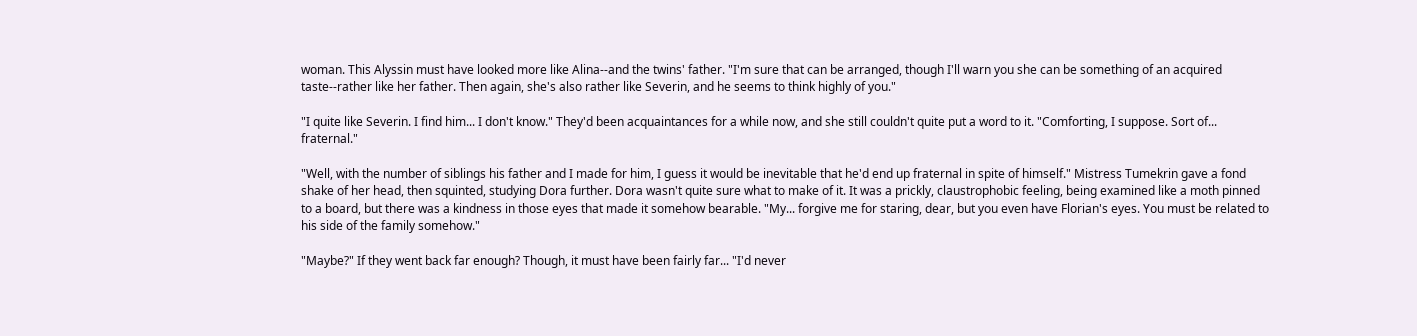woman. This Alyssin must have looked more like Alina--and the twins' father. "I'm sure that can be arranged, though I'll warn you she can be something of an acquired taste--rather like her father. Then again, she's also rather like Severin, and he seems to think highly of you."

"I quite like Severin. I find him... I don't know." They'd been acquaintances for a while now, and she still couldn't quite put a word to it. "Comforting, I suppose. Sort of... fraternal."

"Well, with the number of siblings his father and I made for him, I guess it would be inevitable that he'd end up fraternal in spite of himself." Mistress Tumekrin gave a fond shake of her head, then squinted, studying Dora further. Dora wasn't quite sure what to make of it. It was a prickly, claustrophobic feeling, being examined like a moth pinned to a board, but there was a kindness in those eyes that made it somehow bearable. "My... forgive me for staring, dear, but you even have Florian's eyes. You must be related to his side of the family somehow."

"Maybe?" If they went back far enough? Though, it must have been fairly far... "I'd never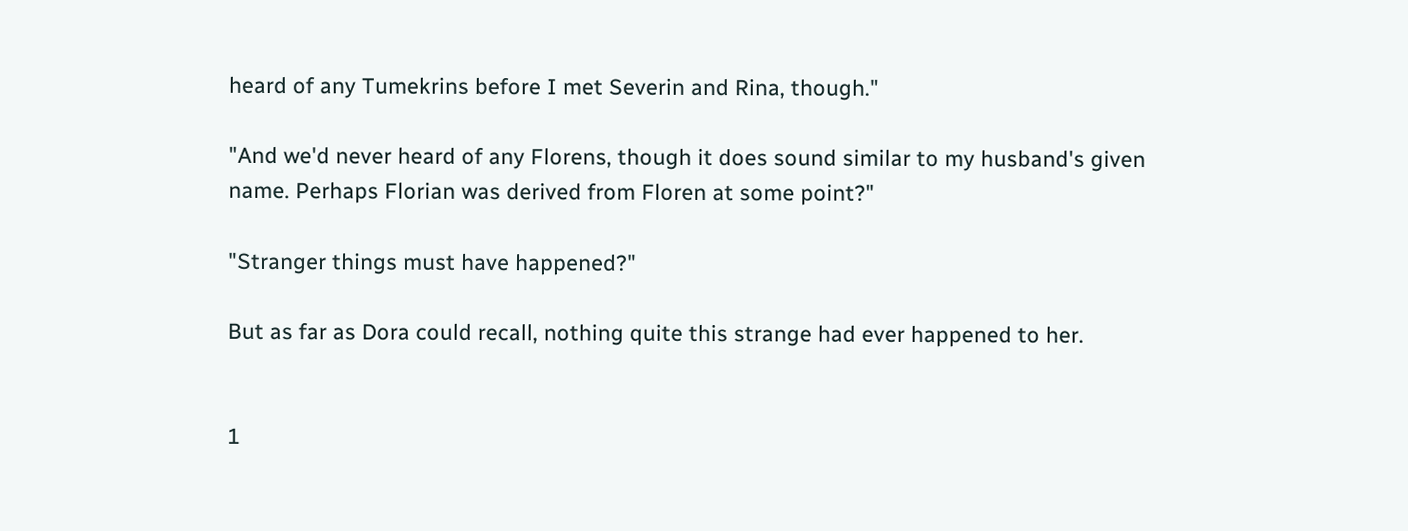heard of any Tumekrins before I met Severin and Rina, though."

"And we'd never heard of any Florens, though it does sound similar to my husband's given name. Perhaps Florian was derived from Floren at some point?"

"Stranger things must have happened?"

But as far as Dora could recall, nothing quite this strange had ever happened to her.


1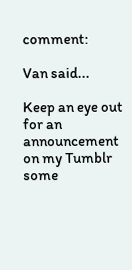comment:

Van said...

Keep an eye out for an announcement on my Tumblr some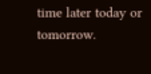time later today or tomorrow.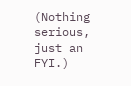(Nothing serious, just an FYI.)